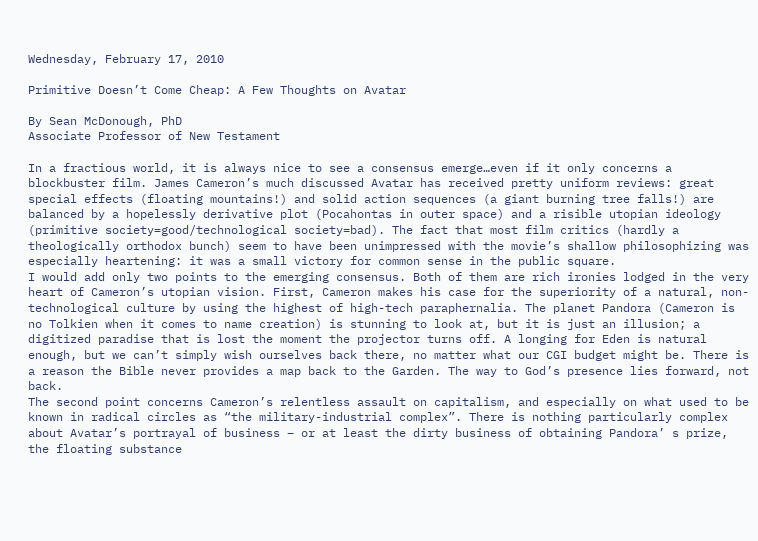Wednesday, February 17, 2010

Primitive Doesn’t Come Cheap: A Few Thoughts on Avatar

By Sean McDonough, PhD
Associate Professor of New Testament

In a fractious world, it is always nice to see a consensus emerge…even if it only concerns a blockbuster film. James Cameron’s much discussed Avatar has received pretty uniform reviews: great special effects (floating mountains!) and solid action sequences (a giant burning tree falls!) are balanced by a hopelessly derivative plot (Pocahontas in outer space) and a risible utopian ideology (primitive society=good/technological society=bad). The fact that most film critics (hardly a theologically orthodox bunch) seem to have been unimpressed with the movie’s shallow philosophizing was especially heartening: it was a small victory for common sense in the public square.
I would add only two points to the emerging consensus. Both of them are rich ironies lodged in the very heart of Cameron’s utopian vision. First, Cameron makes his case for the superiority of a natural, non-technological culture by using the highest of high-tech paraphernalia. The planet Pandora (Cameron is no Tolkien when it comes to name creation) is stunning to look at, but it is just an illusion; a digitized paradise that is lost the moment the projector turns off. A longing for Eden is natural enough, but we can’t simply wish ourselves back there, no matter what our CGI budget might be. There is a reason the Bible never provides a map back to the Garden. The way to God’s presence lies forward, not back.
The second point concerns Cameron’s relentless assault on capitalism, and especially on what used to be known in radical circles as “the military-industrial complex”. There is nothing particularly complex about Avatar’s portrayal of business – or at least the dirty business of obtaining Pandora’ s prize, the floating substance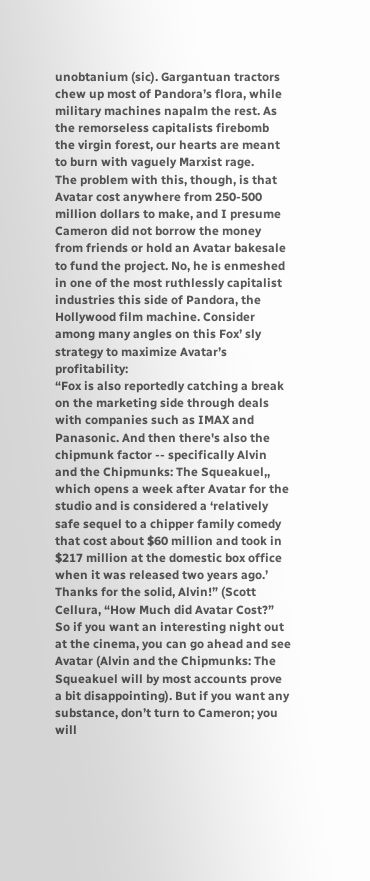unobtanium (sic). Gargantuan tractors chew up most of Pandora’s flora, while military machines napalm the rest. As the remorseless capitalists firebomb the virgin forest, our hearts are meant to burn with vaguely Marxist rage.
The problem with this, though, is that Avatar cost anywhere from 250-500 million dollars to make, and I presume Cameron did not borrow the money from friends or hold an Avatar bakesale to fund the project. No, he is enmeshed in one of the most ruthlessly capitalist industries this side of Pandora, the Hollywood film machine. Consider among many angles on this Fox’ sly strategy to maximize Avatar’s profitability:
“Fox is also reportedly catching a break on the marketing side through deals with companies such as IMAX and Panasonic. And then there's also the chipmunk factor -- specifically Alvin and the Chipmunks: The Squeakuel,, which opens a week after Avatar for the studio and is considered a ‘relatively safe sequel to a chipper family comedy that cost about $60 million and took in $217 million at the domestic box office when it was released two years ago.’ Thanks for the solid, Alvin!” (Scott Cellura, “How Much did Avatar Cost?”
So if you want an interesting night out at the cinema, you can go ahead and see Avatar (Alvin and the Chipmunks: The Squeakuel will by most accounts prove a bit disappointing). But if you want any substance, don’t turn to Cameron; you will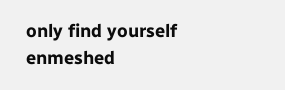only find yourself enmeshed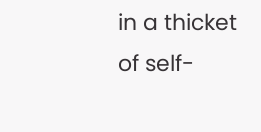in a thicket of self-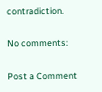contradiction.

No comments:

Post a Comment